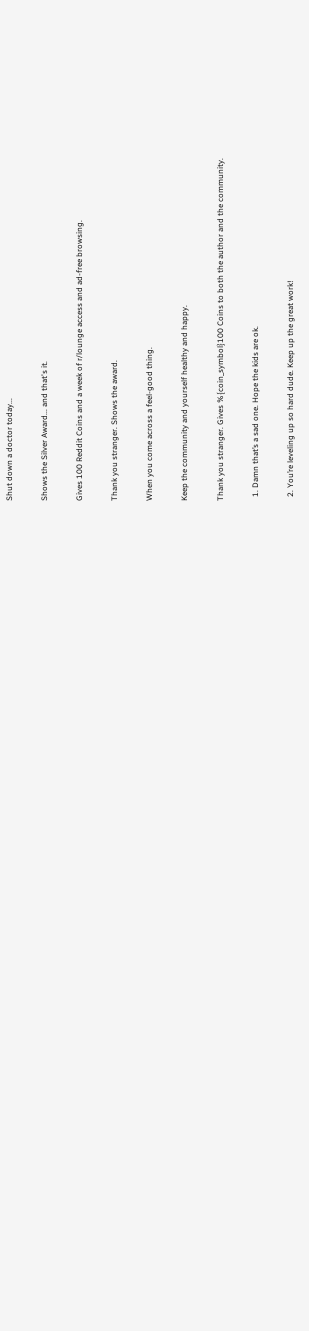Shut down a doctor today...

Shows the Silver Award... and that's it.

Gives 100 Reddit Coins and a week of r/lounge access and ad-free browsing.

Thank you stranger. Shows the award.

When you come across a feel-good thing.

Keep the community and yourself healthy and happy.

Thank you stranger. Gives %{coin_symbol}100 Coins to both the author and the community.

  1. Damn that’s a sad one. Hope the kids are ok.

  2. You’re leveling up so hard dude. Keep up the great work!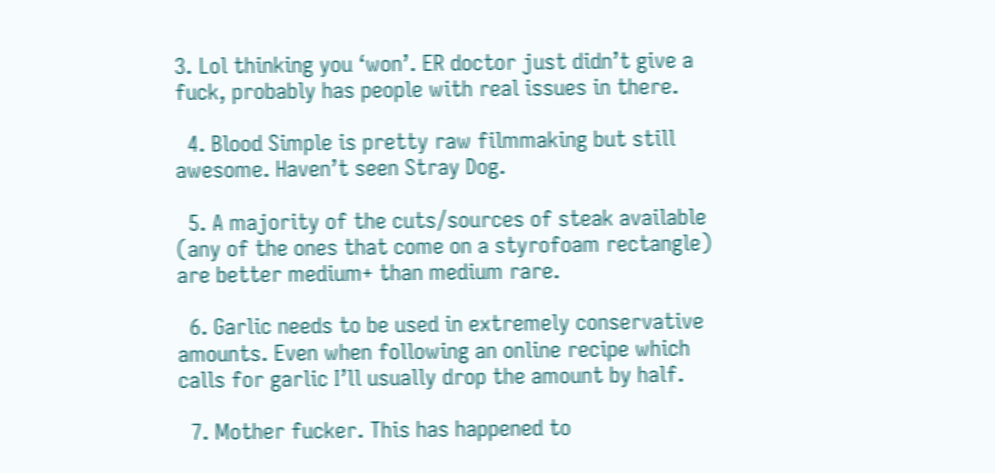3. Lol thinking you ‘won’. ER doctor just didn’t give a fuck, probably has people with real issues in there.

  4. Blood Simple is pretty raw filmmaking but still awesome. Haven’t seen Stray Dog.

  5. A majority of the cuts/sources of steak available (any of the ones that come on a styrofoam rectangle) are better medium+ than medium rare.

  6. Garlic needs to be used in extremely conservative amounts. Even when following an online recipe which calls for garlic I’ll usually drop the amount by half.

  7. Mother fucker. This has happened to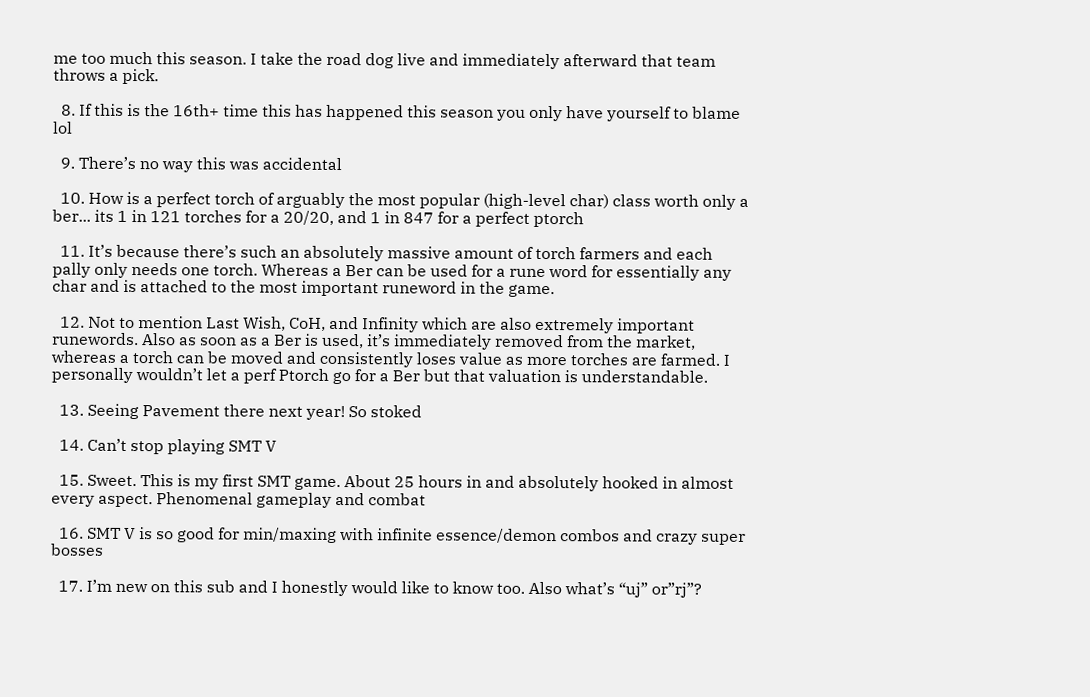me too much this season. I take the road dog live and immediately afterward that team throws a pick.

  8. If this is the 16th+ time this has happened this season you only have yourself to blame lol

  9. There’s no way this was accidental

  10. How is a perfect torch of arguably the most popular (high-level char) class worth only a ber... its 1 in 121 torches for a 20/20, and 1 in 847 for a perfect ptorch

  11. It’s because there’s such an absolutely massive amount of torch farmers and each pally only needs one torch. Whereas a Ber can be used for a rune word for essentially any char and is attached to the most important runeword in the game.

  12. Not to mention Last Wish, CoH, and Infinity which are also extremely important runewords. Also as soon as a Ber is used, it’s immediately removed from the market, whereas a torch can be moved and consistently loses value as more torches are farmed. I personally wouldn’t let a perf Ptorch go for a Ber but that valuation is understandable.

  13. Seeing Pavement there next year! So stoked

  14. Can’t stop playing SMT V

  15. Sweet. This is my first SMT game. About 25 hours in and absolutely hooked in almost every aspect. Phenomenal gameplay and combat

  16. SMT V is so good for min/maxing with infinite essence/demon combos and crazy super bosses

  17. I’m new on this sub and I honestly would like to know too. Also what’s “uj” or”rj”?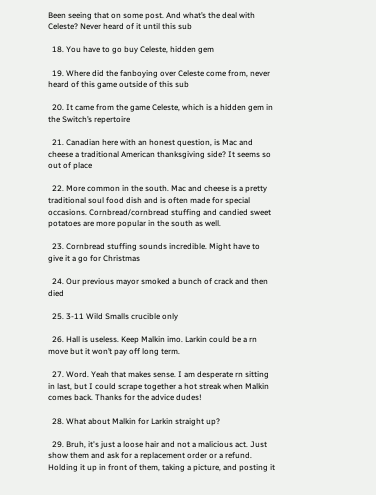Been seeing that on some post. And what’s the deal with Celeste? Never heard of it until this sub

  18. You have to go buy Celeste, hidden gem

  19. Where did the fanboying over Celeste come from, never heard of this game outside of this sub

  20. It came from the game Celeste, which is a hidden gem in the Switch’s repertoire

  21. Canadian here with an honest question, is Mac and cheese a traditional American thanksgiving side? It seems so out of place

  22. More common in the south. Mac and cheese is a pretty traditional soul food dish and is often made for special occasions. Cornbread/cornbread stuffing and candied sweet potatoes are more popular in the south as well.

  23. Cornbread stuffing sounds incredible. Might have to give it a go for Christmas

  24. Our previous mayor smoked a bunch of crack and then died

  25. 3-11 Wild Smalls crucible only

  26. Hall is useless. Keep Malkin imo. Larkin could be a rn move but it won’t pay off long term.

  27. Word. Yeah that makes sense. I am desperate rn sitting in last, but I could scrape together a hot streak when Malkin comes back. Thanks for the advice dudes!

  28. What about Malkin for Larkin straight up?

  29. Bruh, it's just a loose hair and not a malicious act. Just show them and ask for a replacement order or a refund. Holding it up in front of them, taking a picture, and posting it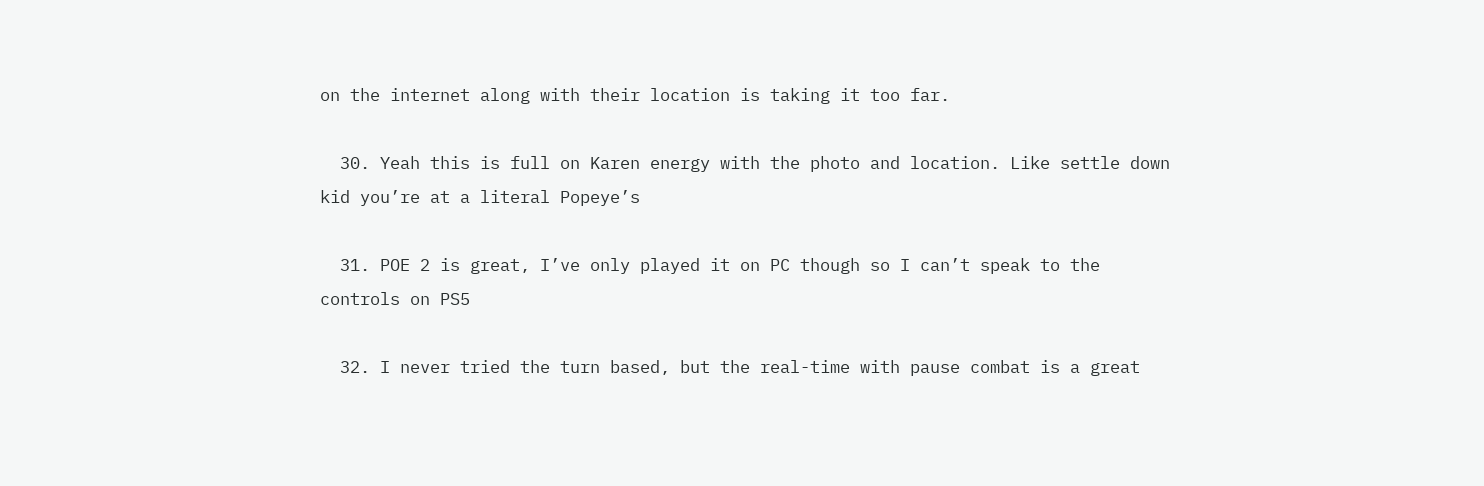on the internet along with their location is taking it too far.

  30. Yeah this is full on Karen energy with the photo and location. Like settle down kid you’re at a literal Popeye’s

  31. POE 2 is great, I’ve only played it on PC though so I can’t speak to the controls on PS5

  32. I never tried the turn based, but the real-time with pause combat is a great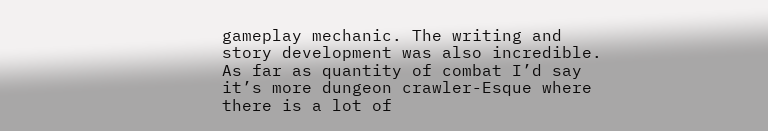gameplay mechanic. The writing and story development was also incredible. As far as quantity of combat I’d say it’s more dungeon crawler-Esque where there is a lot of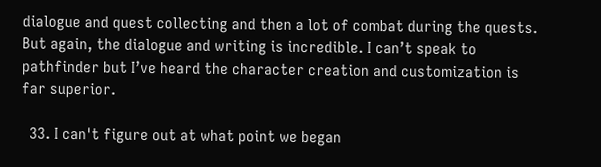dialogue and quest collecting and then a lot of combat during the quests. But again, the dialogue and writing is incredible. I can’t speak to pathfinder but I’ve heard the character creation and customization is far superior.

  33. I can't figure out at what point we began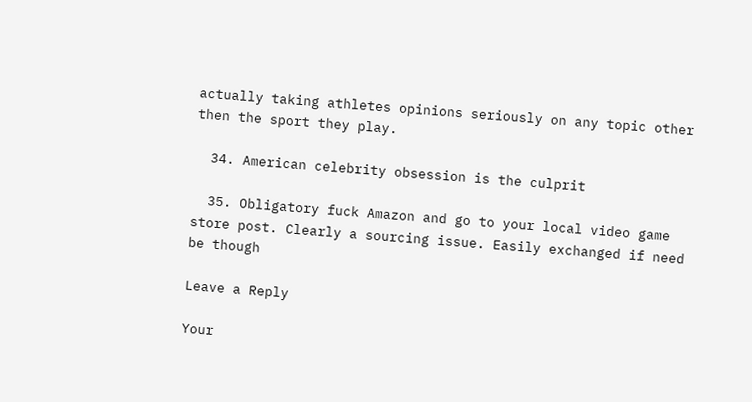actually taking athletes opinions seriously on any topic other then the sport they play.

  34. American celebrity obsession is the culprit

  35. Obligatory fuck Amazon and go to your local video game store post. Clearly a sourcing issue. Easily exchanged if need be though

Leave a Reply

Your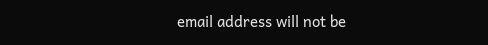email address will not be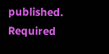published. Required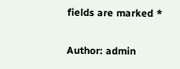fields are marked *

Author: admin